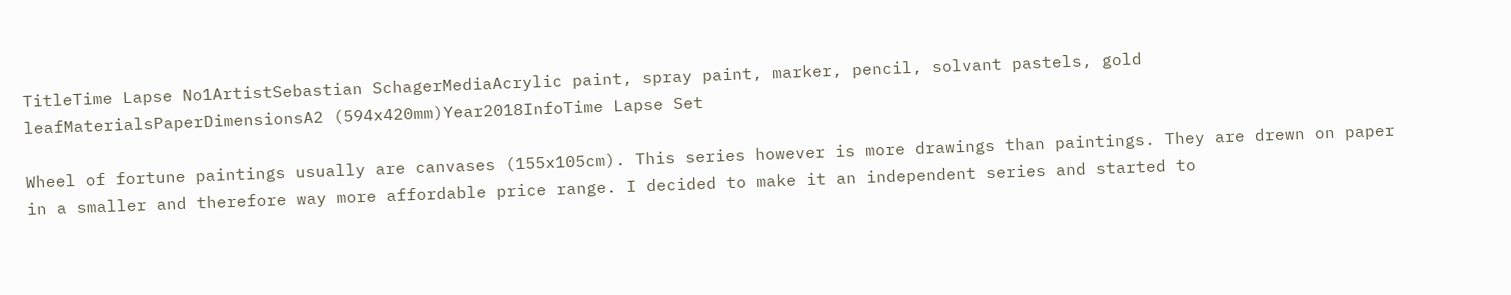TitleTime Lapse No1ArtistSebastian SchagerMediaAcrylic paint, spray paint, marker, pencil, solvant pastels, gold leafMaterialsPaperDimensionsA2 (594x420mm)Year2018InfoTime Lapse Set

Wheel of fortune paintings usually are canvases (155x105cm). This series however is more drawings than paintings. They are drewn on paper in a smaller and therefore way more affordable price range. I decided to make it an independent series and started to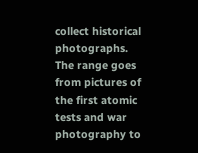collect historical photographs. The range goes from pictures of the first atomic tests and war photography to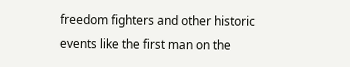freedom fighters and other historic events like the first man on the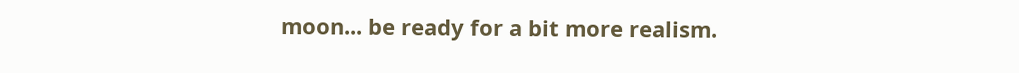moon... be ready for a bit more realism.